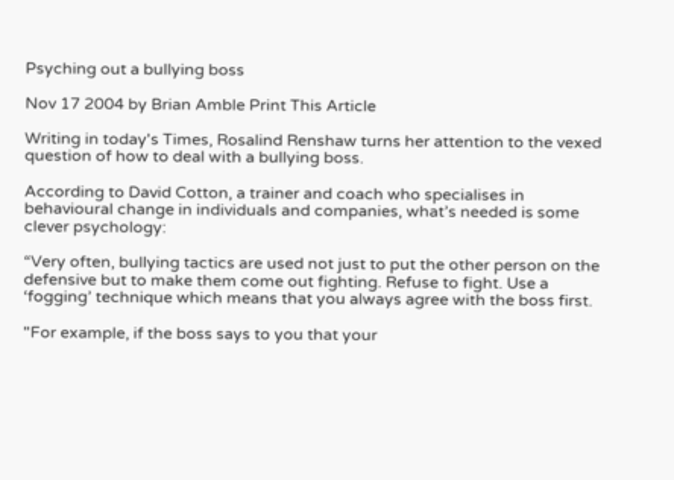Psyching out a bullying boss

Nov 17 2004 by Brian Amble Print This Article

Writing in today's Times, Rosalind Renshaw turns her attention to the vexed question of how to deal with a bullying boss.

According to David Cotton, a trainer and coach who specialises in behavioural change in individuals and companies, what’s needed is some clever psychology:

“Very often, bullying tactics are used not just to put the other person on the defensive but to make them come out fighting. Refuse to fight. Use a ‘fogging’ technique which means that you always agree with the boss first.

"For example, if the boss says to you that your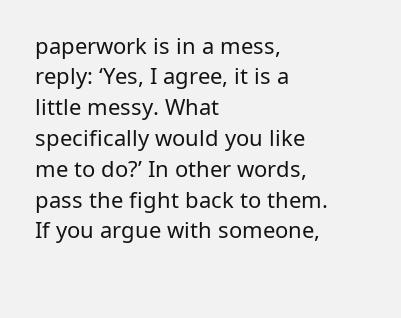paperwork is in a mess, reply: ‘Yes, I agree, it is a little messy. What specifically would you like me to do?’ In other words, pass the fight back to them. If you argue with someone,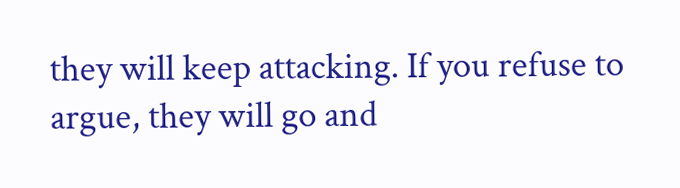they will keep attacking. If you refuse to argue, they will go and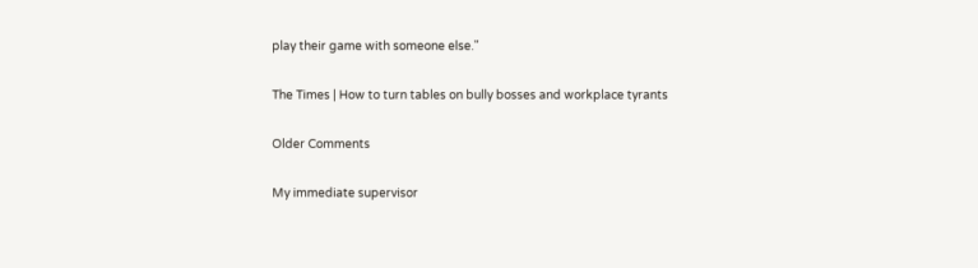play their game with someone else."

The Times | How to turn tables on bully bosses and workplace tyrants

Older Comments

My immediate supervisor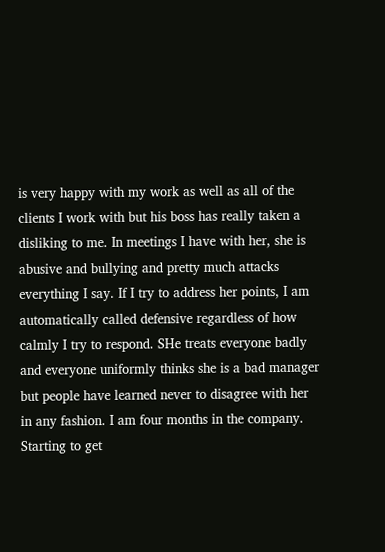is very happy with my work as well as all of the clients I work with but his boss has really taken a disliking to me. In meetings I have with her, she is abusive and bullying and pretty much attacks everything I say. If I try to address her points, I am automatically called defensive regardless of how calmly I try to respond. SHe treats everyone badly and everyone uniformly thinks she is a bad manager but people have learned never to disagree with her in any fashion. I am four months in the company. Starting to get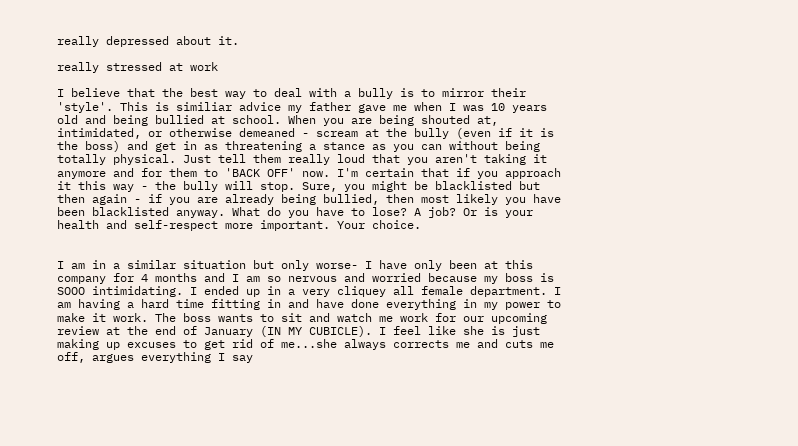really depressed about it.

really stressed at work

I believe that the best way to deal with a bully is to mirror their 'style'. This is similiar advice my father gave me when I was 10 years old and being bullied at school. When you are being shouted at, intimidated, or otherwise demeaned - scream at the bully (even if it is the boss) and get in as threatening a stance as you can without being totally physical. Just tell them really loud that you aren't taking it anymore and for them to 'BACK OFF' now. I'm certain that if you approach it this way - the bully will stop. Sure, you might be blacklisted but then again - if you are already being bullied, then most likely you have been blacklisted anyway. What do you have to lose? A job? Or is your health and self-respect more important. Your choice.


I am in a similar situation but only worse- I have only been at this company for 4 months and I am so nervous and worried because my boss is SOOO intimidating. I ended up in a very cliquey all female department. I am having a hard time fitting in and have done everything in my power to make it work. The boss wants to sit and watch me work for our upcoming review at the end of January (IN MY CUBICLE). I feel like she is just making up excuses to get rid of me...she always corrects me and cuts me off, argues everything I say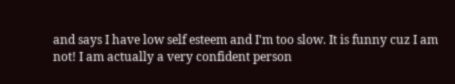and says I have low self esteem and I'm too slow. It is funny cuz I am not! I am actually a very confident person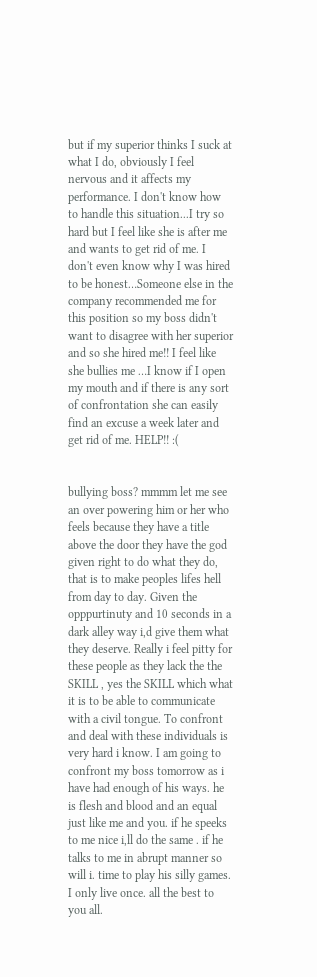but if my superior thinks I suck at what I do, obviously I feel nervous and it affects my performance. I don't know how to handle this situation...I try so hard but I feel like she is after me and wants to get rid of me. I don't even know why I was hired to be honest…Someone else in the company recommended me for this position so my boss didn't want to disagree with her superior and so she hired me!! I feel like she bullies me …I know if I open my mouth and if there is any sort of confrontation she can easily find an excuse a week later and get rid of me. HELP!! :(


bullying boss? mmmm let me see an over powering him or her who feels because they have a title above the door they have the god given right to do what they do, that is to make peoples lifes hell from day to day. Given the opppurtinuty and 10 seconds in a dark alley way i,d give them what they deserve. Really i feel pitty for these people as they lack the the SKILL , yes the SKILL which what it is to be able to communicate with a civil tongue. To confront and deal with these individuals is very hard i know. I am going to confront my boss tomorrow as i have had enough of his ways. he is flesh and blood and an equal just like me and you. if he speeks to me nice i,ll do the same . if he talks to me in abrupt manner so will i. time to play his silly games. I only live once. all the best to you all.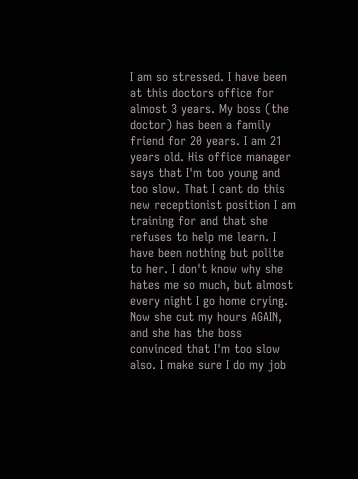I am so stressed. I have been at this doctors office for almost 3 years. My boss (the doctor) has been a family friend for 20 years. I am 21 years old. His office manager says that I'm too young and too slow. That I cant do this new receptionist position I am training for and that she refuses to help me learn. I have been nothing but polite to her. I don't know why she hates me so much, but almost every night I go home crying. Now she cut my hours AGAIN, and she has the boss convinced that I'm too slow also. I make sure I do my job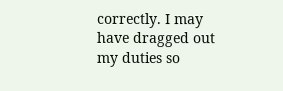correctly. I may have dragged out my duties so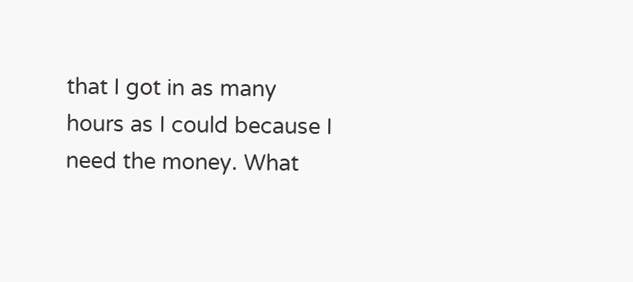that I got in as many hours as I could because I need the money. What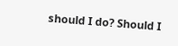should I do? Should I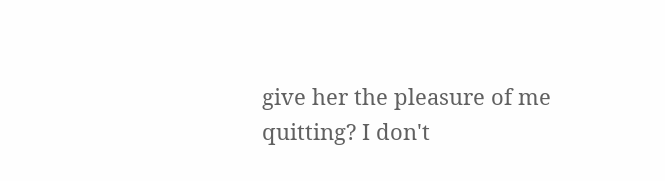give her the pleasure of me quitting? I don't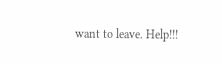want to leave. Help!!!